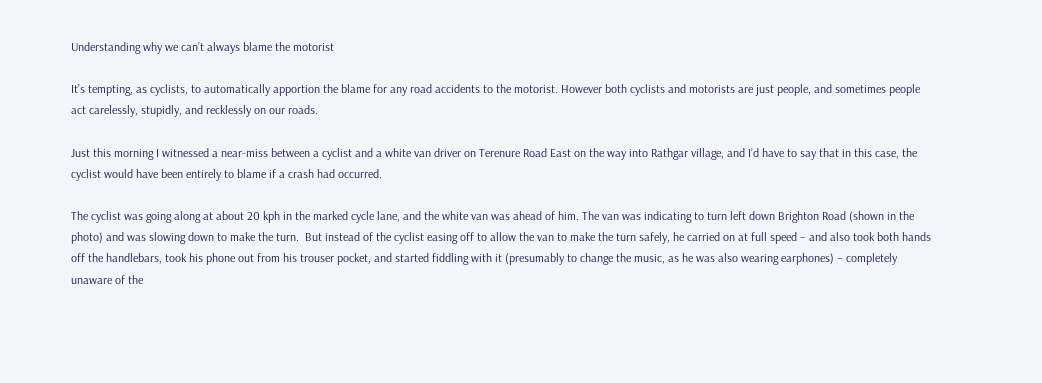Understanding why we can’t always blame the motorist

It’s tempting, as cyclists, to automatically apportion the blame for any road accidents to the motorist. However both cyclists and motorists are just people, and sometimes people act carelessly, stupidly, and recklessly on our roads.

Just this morning I witnessed a near-miss between a cyclist and a white van driver on Terenure Road East on the way into Rathgar village, and I’d have to say that in this case, the cyclist would have been entirely to blame if a crash had occurred.

The cyclist was going along at about 20 kph in the marked cycle lane, and the white van was ahead of him. The van was indicating to turn left down Brighton Road (shown in the photo) and was slowing down to make the turn.  But instead of the cyclist easing off to allow the van to make the turn safely, he carried on at full speed – and also took both hands off the handlebars, took his phone out from his trouser pocket, and started fiddling with it (presumably to change the music, as he was also wearing earphones) – completely unaware of the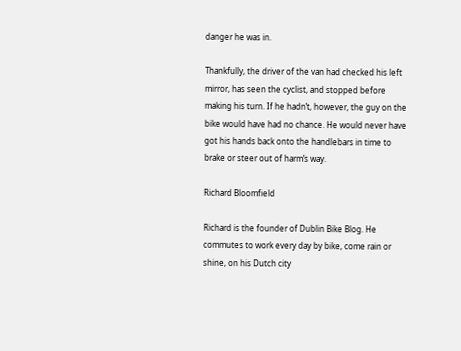danger he was in.

Thankfully, the driver of the van had checked his left mirror, has seen the cyclist, and stopped before making his turn. If he hadn’t, however, the guy on the bike would have had no chance. He would never have got his hands back onto the handlebars in time to brake or steer out of harm’s way.

Richard Bloomfield

Richard is the founder of Dublin Bike Blog. He commutes to work every day by bike, come rain or shine, on his Dutch city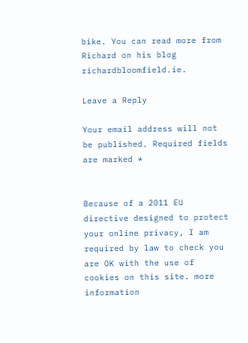bike. You can read more from Richard on his blog richardbloomfield.ie.

Leave a Reply

Your email address will not be published. Required fields are marked *


Because of a 2011 EU directive designed to protect your online privacy, I am required by law to check you are OK with the use of cookies on this site. more information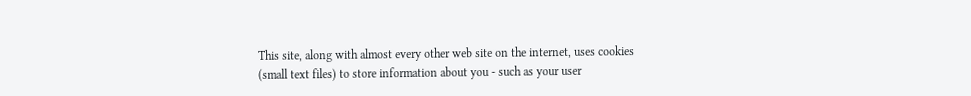This site, along with almost every other web site on the internet, uses cookies (small text files) to store information about you - such as your user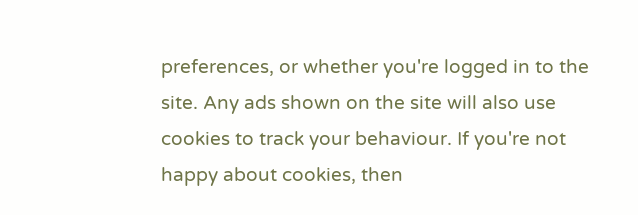preferences, or whether you're logged in to the site. Any ads shown on the site will also use cookies to track your behaviour. If you're not happy about cookies, then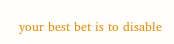your best bet is to disable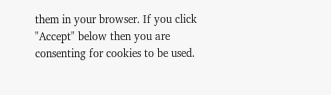them in your browser. If you click "Accept" below then you are consenting for cookies to be used.